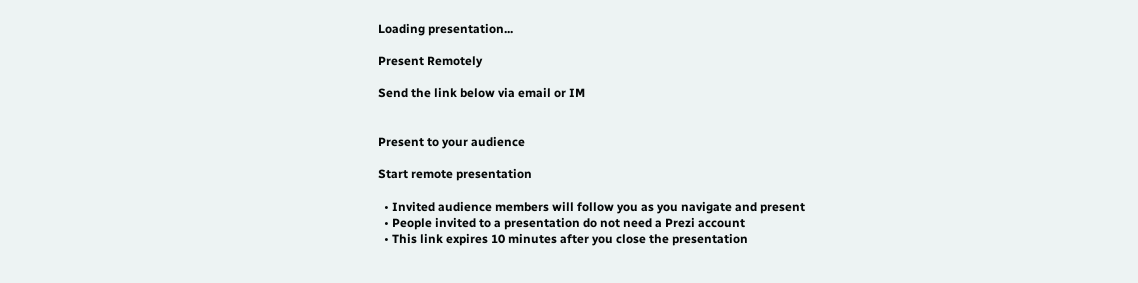Loading presentation...

Present Remotely

Send the link below via email or IM


Present to your audience

Start remote presentation

  • Invited audience members will follow you as you navigate and present
  • People invited to a presentation do not need a Prezi account
  • This link expires 10 minutes after you close the presentation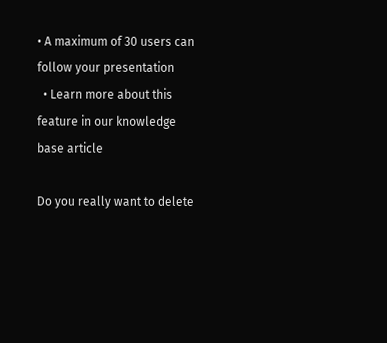• A maximum of 30 users can follow your presentation
  • Learn more about this feature in our knowledge base article

Do you really want to delete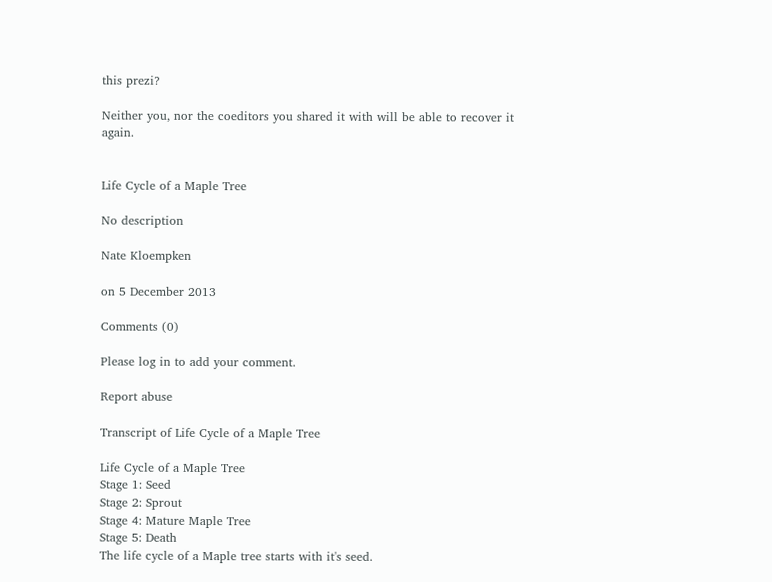this prezi?

Neither you, nor the coeditors you shared it with will be able to recover it again.


Life Cycle of a Maple Tree

No description

Nate Kloempken

on 5 December 2013

Comments (0)

Please log in to add your comment.

Report abuse

Transcript of Life Cycle of a Maple Tree

Life Cycle of a Maple Tree
Stage 1: Seed
Stage 2: Sprout
Stage 4: Mature Maple Tree
Stage 5: Death
The life cycle of a Maple tree starts with it's seed.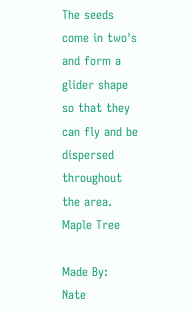The seeds come in two's and form a glider shape so that they can fly and be dispersed throughout the area.
Maple Tree

Made By:
Nate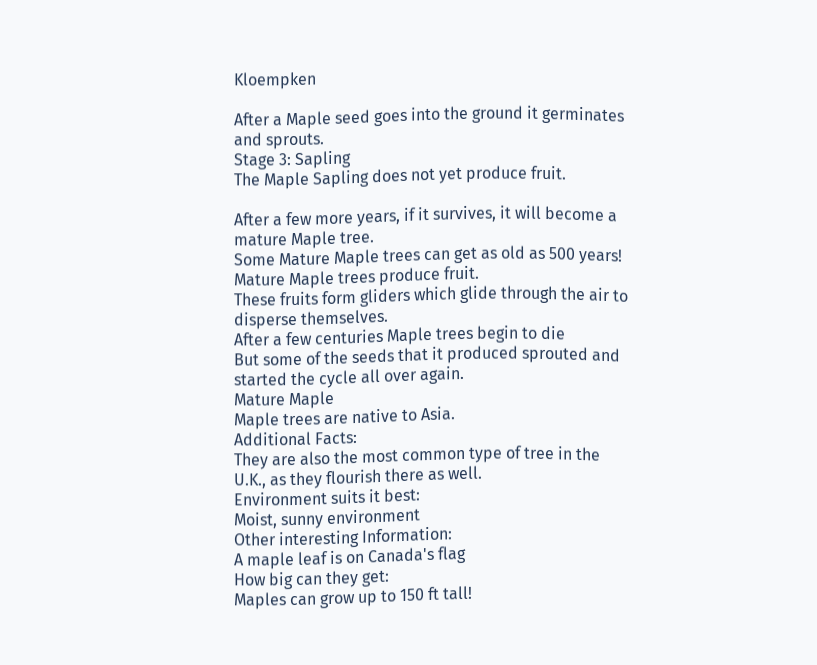Kloempken

After a Maple seed goes into the ground it germinates and sprouts.
Stage 3: Sapling
The Maple Sapling does not yet produce fruit.

After a few more years, if it survives, it will become a mature Maple tree.
Some Mature Maple trees can get as old as 500 years!
Mature Maple trees produce fruit.
These fruits form gliders which glide through the air to disperse themselves.
After a few centuries Maple trees begin to die
But some of the seeds that it produced sprouted and started the cycle all over again.
Mature Maple
Maple trees are native to Asia.
Additional Facts:
They are also the most common type of tree in the U.K., as they flourish there as well.
Environment suits it best:
Moist, sunny environment
Other interesting Information:
A maple leaf is on Canada's flag
How big can they get:
Maples can grow up to 150 ft tall!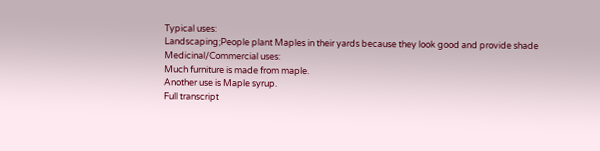Typical uses:
Landscaping;People plant Maples in their yards because they look good and provide shade
Medicinal/Commercial uses:
Much furniture is made from maple.
Another use is Maple syrup.
Full transcript